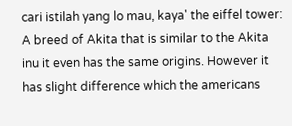cari istilah yang lo mau, kaya' the eiffel tower:
A breed of Akita that is similar to the Akita inu it even has the same origins. However it has slight difference which the americans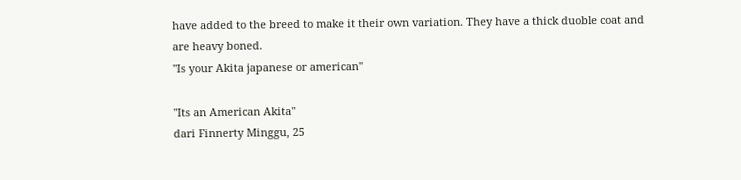have added to the breed to make it their own variation. They have a thick duoble coat and are heavy boned.
"Is your Akita japanese or american"

"Its an American Akita"
dari Finnerty Minggu, 25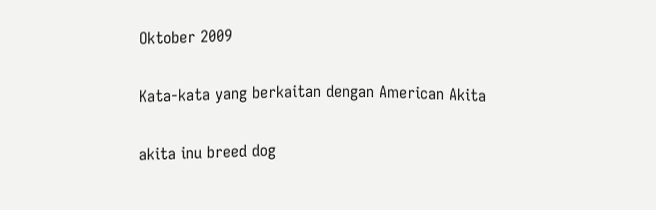Oktober 2009

Kata-kata yang berkaitan dengan American Akita

akita inu breed dog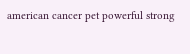american cancer pet powerful strong